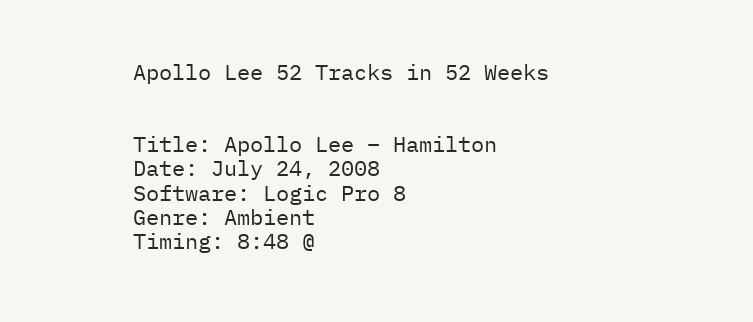Apollo Lee 52 Tracks in 52 Weeks


Title: Apollo Lee – Hamilton
Date: July 24, 2008
Software: Logic Pro 8
Genre: Ambient
Timing: 8:48 @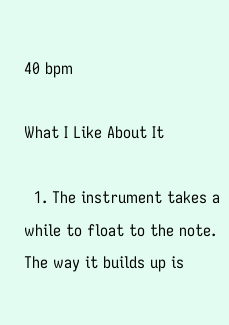40 bpm

What I Like About It

  1. The instrument takes a while to float to the note. The way it builds up is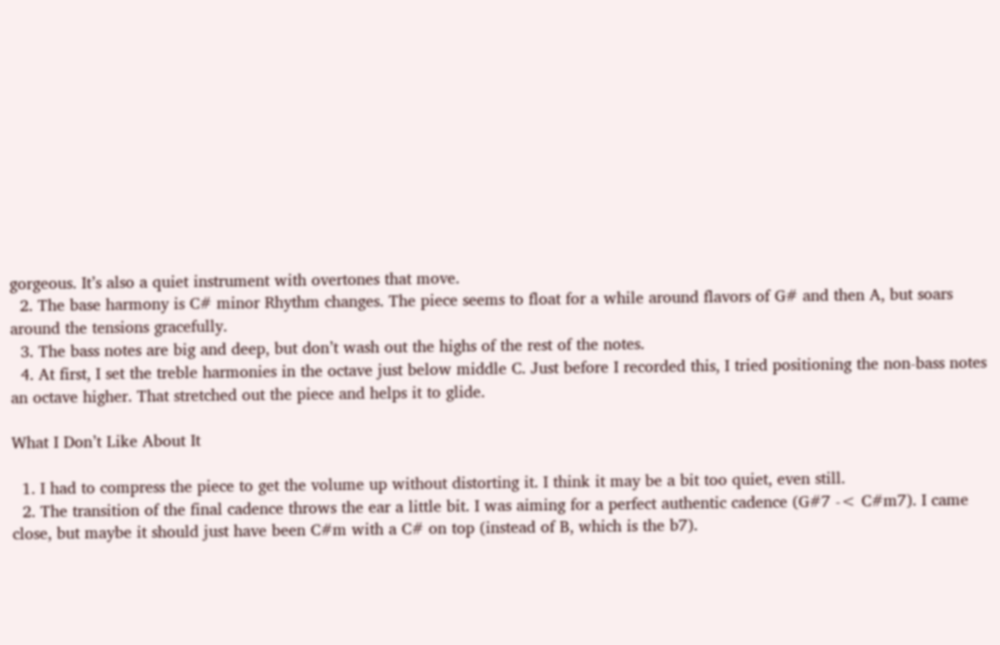gorgeous. It’s also a quiet instrument with overtones that move.
  2. The base harmony is C# minor Rhythm changes. The piece seems to float for a while around flavors of G# and then A, but soars around the tensions gracefully.
  3. The bass notes are big and deep, but don’t wash out the highs of the rest of the notes.
  4. At first, I set the treble harmonies in the octave just below middle C. Just before I recorded this, I tried positioning the non-bass notes an octave higher. That stretched out the piece and helps it to glide.

What I Don’t Like About It

  1. I had to compress the piece to get the volume up without distorting it. I think it may be a bit too quiet, even still.
  2. The transition of the final cadence throws the ear a little bit. I was aiming for a perfect authentic cadence (G#7 -< C#m7). I came close, but maybe it should just have been C#m with a C# on top (instead of B, which is the b7).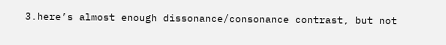3.here’s almost enough dissonance/consonance contrast, but not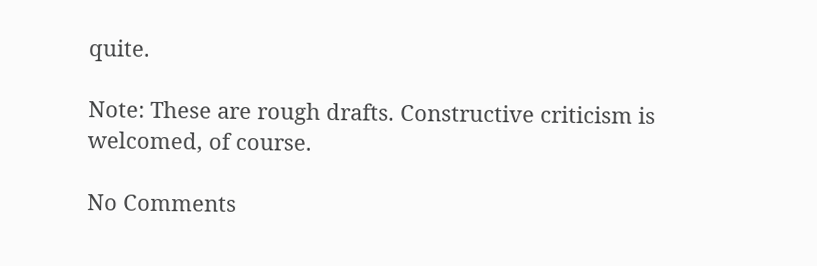quite.

Note: These are rough drafts. Constructive criticism is welcomed, of course.

No Comments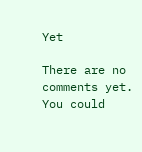Yet

There are no comments yet. You could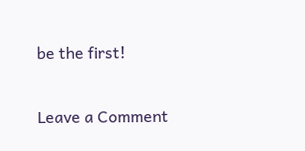be the first!

Leave a Comment